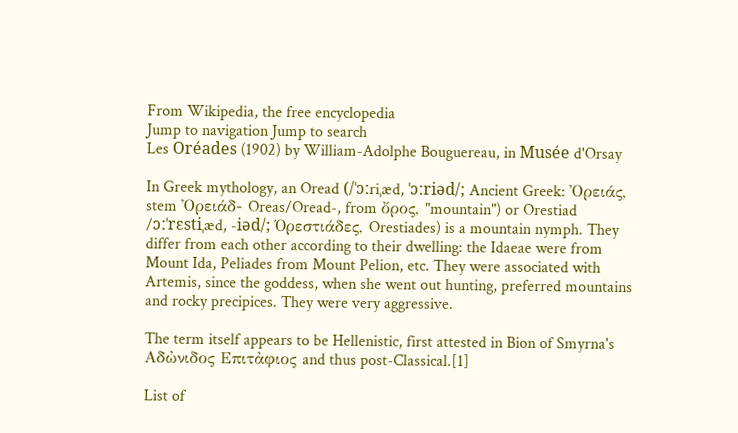From Wikipedia, the free encyclopedia
Jump to navigation Jump to search
Les Oréades (1902) by William-Adolphe Bouguereau, in Musée d'Orsay

In Greek mythology, an Oread (/ˈɔːriˌæd, ˈɔːriəd/; Ancient Greek: Ὀρειάς, stem Ὀρειάδ- Oreas/Oread-, from ὄρος, "mountain") or Orestiad /ɔːˈrɛstiˌæd, -iəd/; Όρεστιάδες, Orestiades) is a mountain nymph. They differ from each other according to their dwelling: the Idaeae were from Mount Ida, Peliades from Mount Pelion, etc. They were associated with Artemis, since the goddess, when she went out hunting, preferred mountains and rocky precipices. They were very aggressive.

The term itself appears to be Hellenistic, first attested in Bion of Smyrna's Αδὠνιδος Επιτἀφιος and thus post-Classical.[1]

List of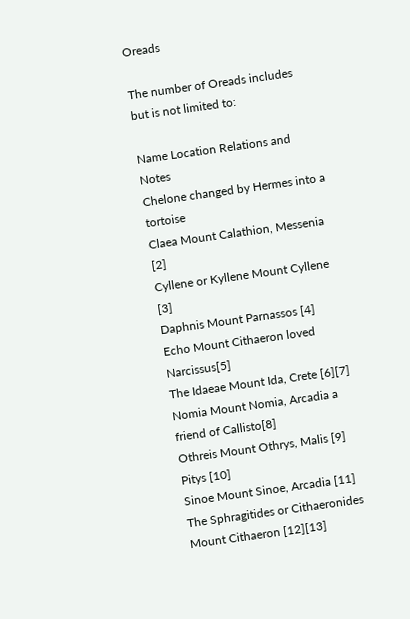Oreads

The number of Oreads includes but is not limited to:

Name Location Relations and Notes
Chelone changed by Hermes into a tortoise
Claea Mount Calathion, Messenia [2]
Cyllene or Kyllene Mount Cyllene [3]
Daphnis Mount Parnassos [4]
Echo Mount Cithaeron loved Narcissus[5]
The Idaeae Mount Ida, Crete [6][7]
Nomia Mount Nomia, Arcadia a friend of Callisto[8]
Othreis Mount Othrys, Malis [9]
Pitys [10]
Sinoe Mount Sinoe, Arcadia [11]
The Sphragitides or Cithaeronides Mount Cithaeron [12][13]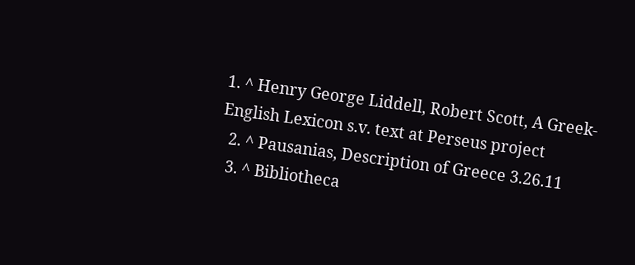1. ^ Henry George Liddell, Robert Scott, A Greek-English Lexicon s.v. text at Perseus project
  2. ^ Pausanias, Description of Greece 3.26.11
  3. ^ Bibliotheca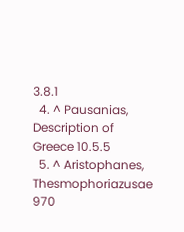3.8.1
  4. ^ Pausanias, Description of Greece 10.5.5
  5. ^ Aristophanes, Thesmophoriazusae 970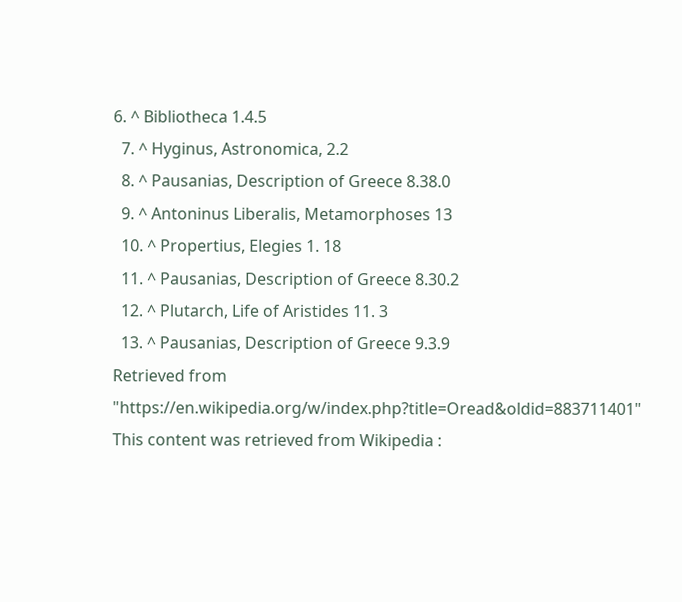6. ^ Bibliotheca 1.4.5
  7. ^ Hyginus, Astronomica, 2.2
  8. ^ Pausanias, Description of Greece 8.38.0
  9. ^ Antoninus Liberalis, Metamorphoses 13
  10. ^ Propertius, Elegies 1. 18
  11. ^ Pausanias, Description of Greece 8.30.2
  12. ^ Plutarch, Life of Aristides 11. 3
  13. ^ Pausanias, Description of Greece 9.3.9
Retrieved from "https://en.wikipedia.org/w/index.php?title=Oread&oldid=883711401"
This content was retrieved from Wikipedia :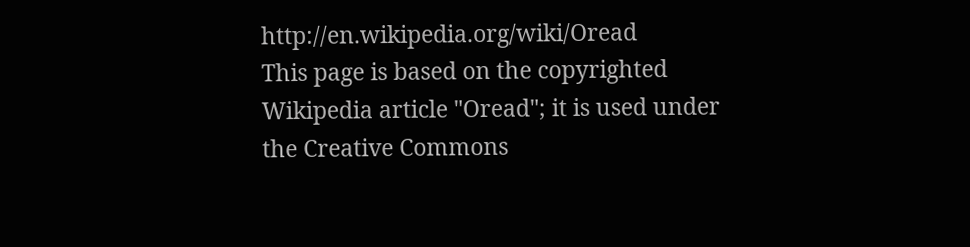http://en.wikipedia.org/wiki/Oread
This page is based on the copyrighted Wikipedia article "Oread"; it is used under the Creative Commons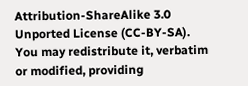Attribution-ShareAlike 3.0 Unported License (CC-BY-SA). You may redistribute it, verbatim or modified, providing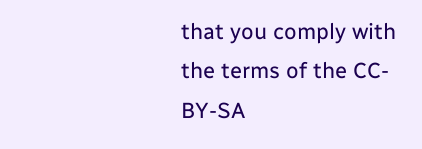that you comply with the terms of the CC-BY-SA